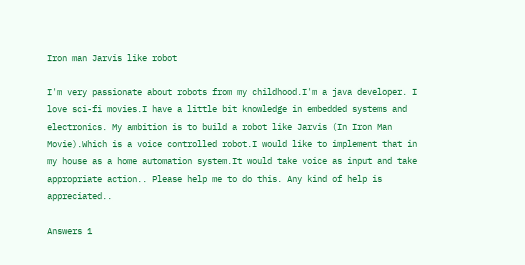Iron man Jarvis like robot

I'm very passionate about robots from my childhood.I'm a java developer. I love sci-fi movies.I have a little bit knowledge in embedded systems and electronics. My ambition is to build a robot like Jarvis (In Iron Man Movie).Which is a voice controlled robot.I would like to implement that in my house as a home automation system.It would take voice as input and take appropriate action.. Please help me to do this. Any kind of help is appreciated..

Answers 1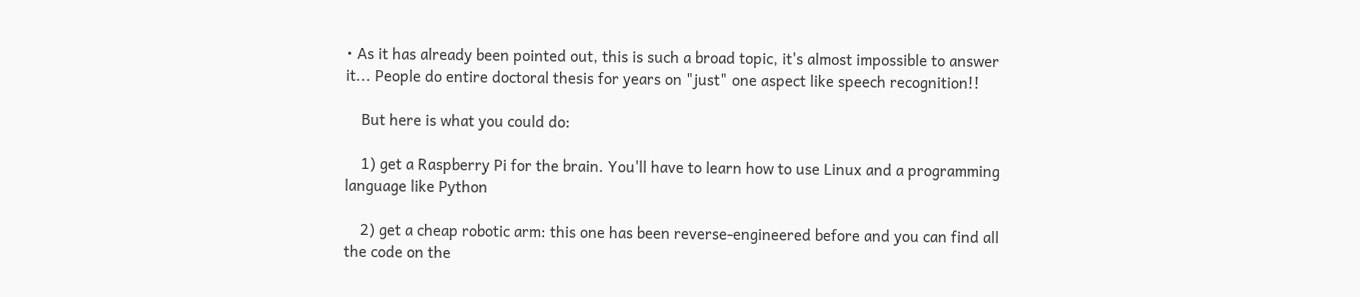• As it has already been pointed out, this is such a broad topic, it's almost impossible to answer it... People do entire doctoral thesis for years on "just" one aspect like speech recognition!!

    But here is what you could do:

    1) get a Raspberry Pi for the brain. You'll have to learn how to use Linux and a programming language like Python

    2) get a cheap robotic arm: this one has been reverse-engineered before and you can find all the code on the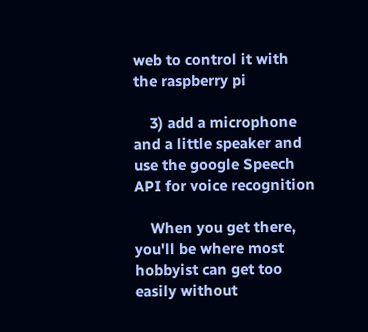web to control it with the raspberry pi

    3) add a microphone and a little speaker and use the google Speech API for voice recognition

    When you get there, you'll be where most hobbyist can get too easily without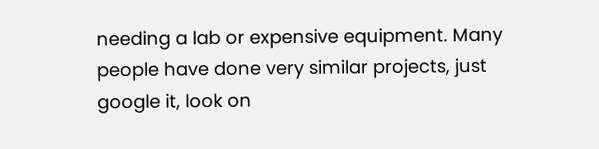needing a lab or expensive equipment. Many people have done very similar projects, just google it, look on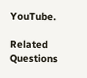YouTube.

Related Questions